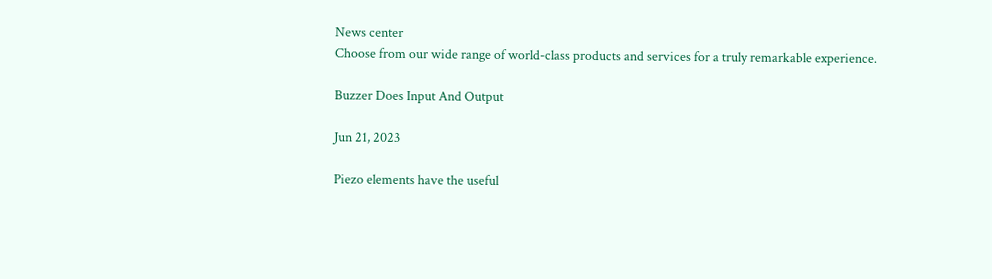News center
Choose from our wide range of world-class products and services for a truly remarkable experience.

Buzzer Does Input And Output

Jun 21, 2023

Piezo elements have the useful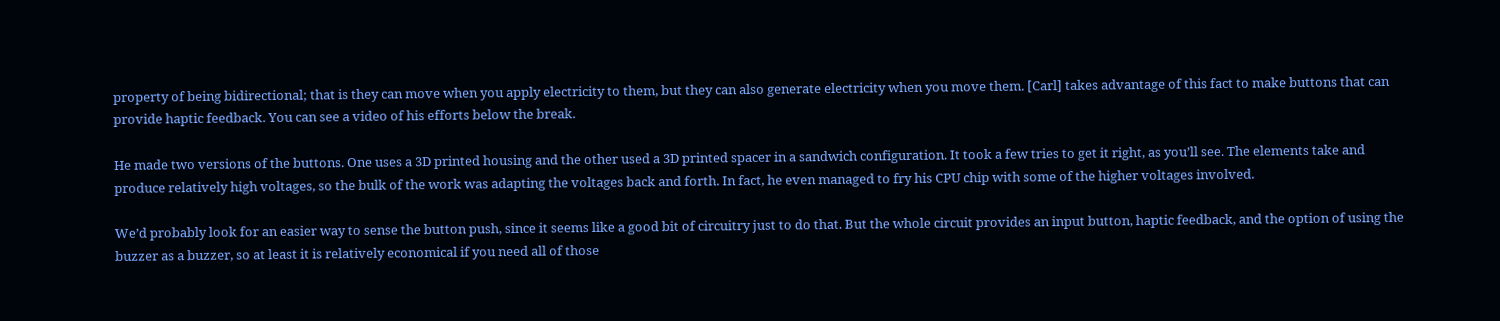property of being bidirectional; that is they can move when you apply electricity to them, but they can also generate electricity when you move them. [Carl] takes advantage of this fact to make buttons that can provide haptic feedback. You can see a video of his efforts below the break.

He made two versions of the buttons. One uses a 3D printed housing and the other used a 3D printed spacer in a sandwich configuration. It took a few tries to get it right, as you’ll see. The elements take and produce relatively high voltages, so the bulk of the work was adapting the voltages back and forth. In fact, he even managed to fry his CPU chip with some of the higher voltages involved.

We’d probably look for an easier way to sense the button push, since it seems like a good bit of circuitry just to do that. But the whole circuit provides an input button, haptic feedback, and the option of using the buzzer as a buzzer, so at least it is relatively economical if you need all of those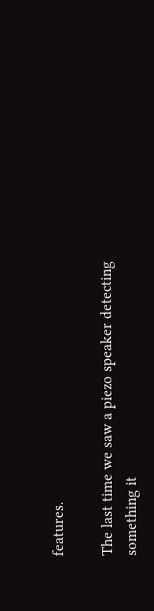features.

The last time we saw a piezo speaker detecting something it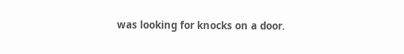was looking for knocks on a door.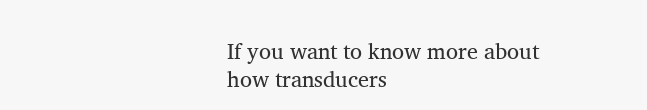If you want to know more about how transducers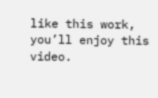like this work, you’ll enjoy this video.